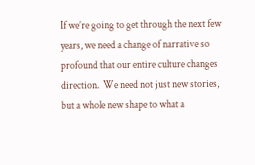If we’re going to get through the next few years, we need a change of narrative so profound that our entire culture changes direction.  We need not just new stories, but a whole new shape to what a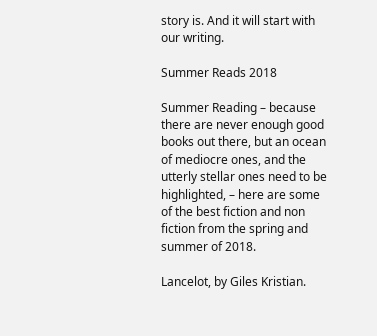story is. And it will start with our writing.

Summer Reads 2018

Summer Reading – because there are never enough good books out there, but an ocean of mediocre ones, and the utterly stellar ones need to be highlighted, – here are some of the best fiction and non fiction from the spring and summer of 2018.

Lancelot, by Giles Kristian.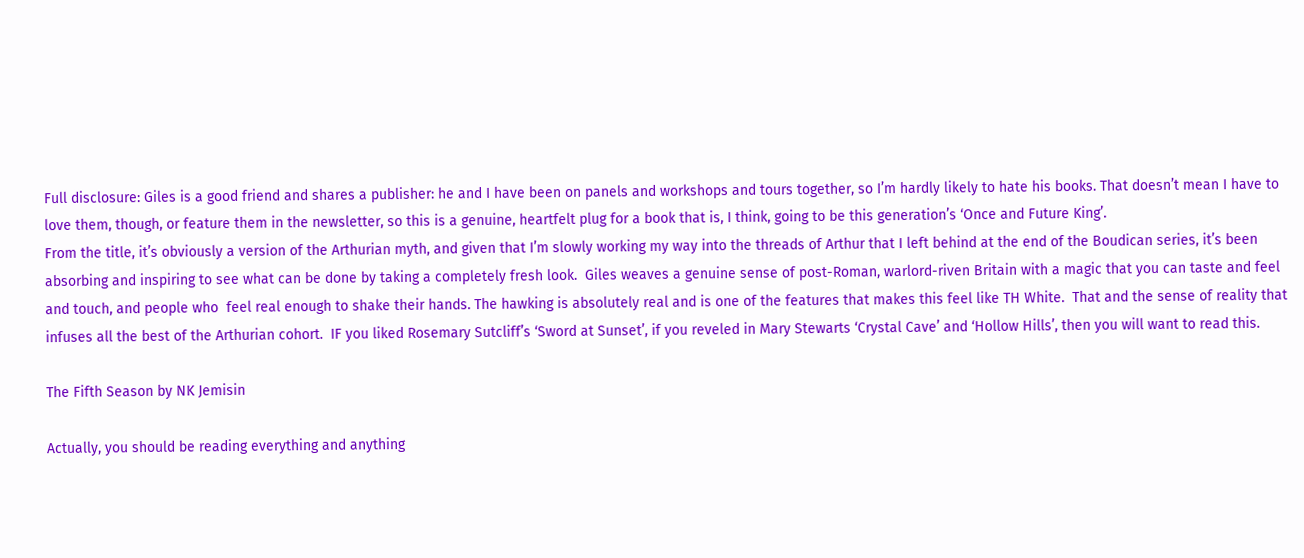Full disclosure: Giles is a good friend and shares a publisher: he and I have been on panels and workshops and tours together, so I’m hardly likely to hate his books. That doesn’t mean I have to love them, though, or feature them in the newsletter, so this is a genuine, heartfelt plug for a book that is, I think, going to be this generation’s ‘Once and Future King’.
From the title, it’s obviously a version of the Arthurian myth, and given that I’m slowly working my way into the threads of Arthur that I left behind at the end of the Boudican series, it’s been absorbing and inspiring to see what can be done by taking a completely fresh look.  Giles weaves a genuine sense of post-Roman, warlord-riven Britain with a magic that you can taste and feel and touch, and people who  feel real enough to shake their hands. The hawking is absolutely real and is one of the features that makes this feel like TH White.  That and the sense of reality that infuses all the best of the Arthurian cohort.  IF you liked Rosemary Sutcliff’s ‘Sword at Sunset’, if you reveled in Mary Stewarts ‘Crystal Cave’ and ‘Hollow Hills’, then you will want to read this.

The Fifth Season by NK Jemisin

Actually, you should be reading everything and anything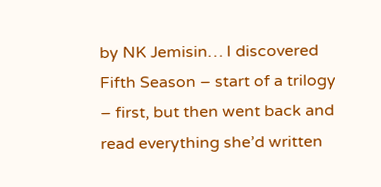by NK Jemisin… I discovered Fifth Season – start of a trilogy – first, but then went back and read everything she’d written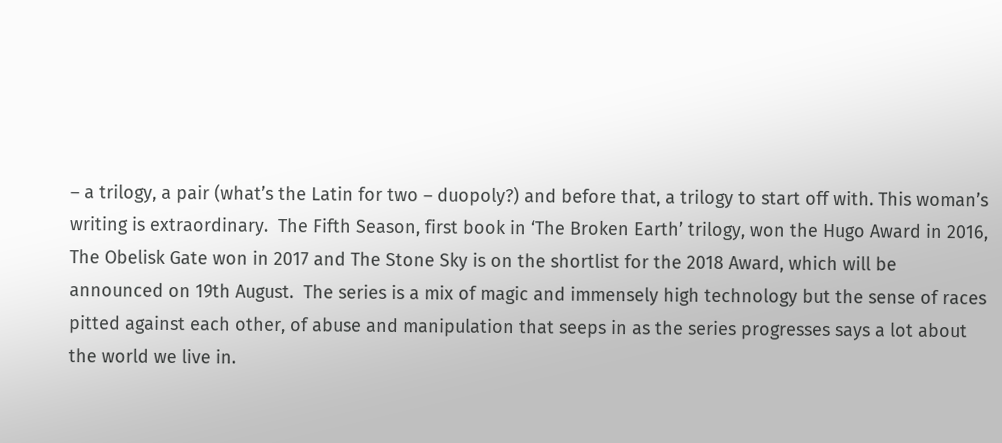– a trilogy, a pair (what’s the Latin for two – duopoly?) and before that, a trilogy to start off with. This woman’s writing is extraordinary.  The Fifth Season, first book in ‘The Broken Earth’ trilogy, won the Hugo Award in 2016, The Obelisk Gate won in 2017 and The Stone Sky is on the shortlist for the 2018 Award, which will be announced on 19th August.  The series is a mix of magic and immensely high technology but the sense of races pitted against each other, of abuse and manipulation that seeps in as the series progresses says a lot about the world we live in.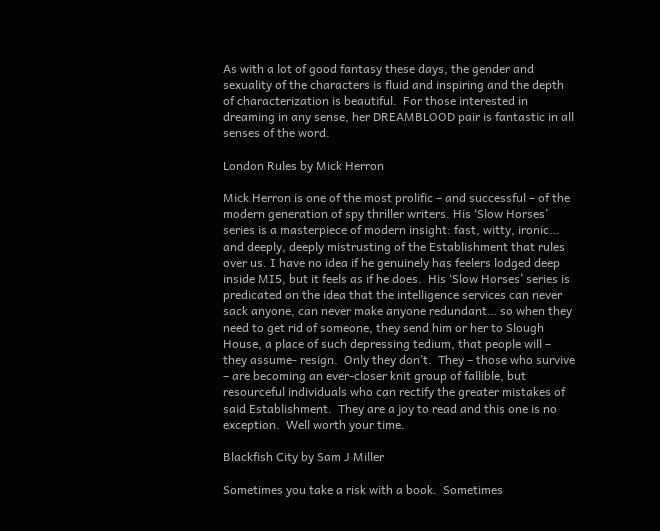As with a lot of good fantasy these days, the gender and sexuality of the characters is fluid and inspiring and the depth of characterization is beautiful.  For those interested in dreaming in any sense, her DREAMBLOOD pair is fantastic in all senses of the word.

London Rules by Mick Herron

Mick Herron is one of the most prolific – and successful – of the modern generation of spy thriller writers. His ‘Slow Horses’ series is a masterpiece of modern insight: fast, witty, ironic… and deeply, deeply mistrusting of the Establishment that rules over us. I have no idea if he genuinely has feelers lodged deep inside MI5, but it feels as if he does.  His ‘Slow Horses’ series is predicated on the idea that the intelligence services can never sack anyone, can never make anyone redundant… so when they need to get rid of someone, they send him or her to Slough House, a place of such depressing tedium, that people will – they assume- resign.  Only they don’t.  They – those who survive – are becoming an ever-closer knit group of fallible, but resourceful individuals who can rectify the greater mistakes of said Establishment.  They are a joy to read and this one is no exception.  Well worth your time.

Blackfish City by Sam J Miller

Sometimes you take a risk with a book.  Sometimes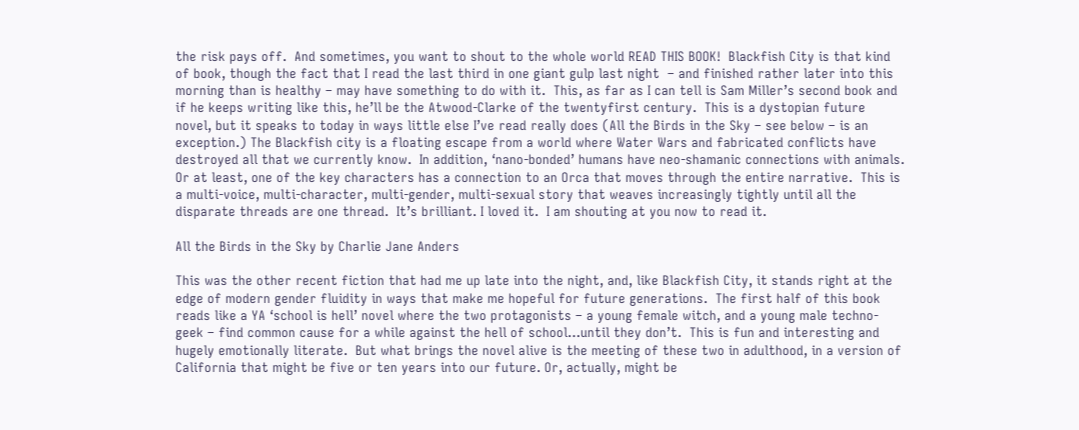the risk pays off.  And sometimes, you want to shout to the whole world READ THIS BOOK!  Blackfish City is that kind of book, though the fact that I read the last third in one giant gulp last night  – and finished rather later into this morning than is healthy – may have something to do with it.  This, as far as I can tell is Sam Miller’s second book and if he keeps writing like this, he’ll be the Atwood-Clarke of the twentyfirst century.  This is a dystopian future novel, but it speaks to today in ways little else I’ve read really does (All the Birds in the Sky – see below – is an exception.) The Blackfish city is a floating escape from a world where Water Wars and fabricated conflicts have destroyed all that we currently know.  In addition, ‘nano-bonded’ humans have neo-shamanic connections with animals. Or at least, one of the key characters has a connection to an Orca that moves through the entire narrative.  This is a multi-voice, multi-character, multi-gender, multi-sexual story that weaves increasingly tightly until all the disparate threads are one thread.  It’s brilliant. I loved it.  I am shouting at you now to read it.

All the Birds in the Sky by Charlie Jane Anders

This was the other recent fiction that had me up late into the night, and, like Blackfish City, it stands right at the edge of modern gender fluidity in ways that make me hopeful for future generations.  The first half of this book reads like a YA ‘school is hell’ novel where the two protagonists – a young female witch, and a young male techno-geek – find common cause for a while against the hell of school…until they don’t.  This is fun and interesting and hugely emotionally literate.  But what brings the novel alive is the meeting of these two in adulthood, in a version of California that might be five or ten years into our future. Or, actually, might be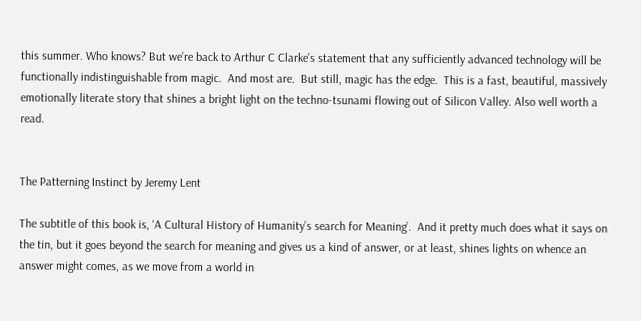this summer. Who knows? But we’re back to Arthur C Clarke’s statement that any sufficiently advanced technology will be functionally indistinguishable from magic.  And most are.  But still, magic has the edge.  This is a fast, beautiful, massively emotionally literate story that shines a bright light on the techno-tsunami flowing out of Silicon Valley. Also well worth a read.


The Patterning Instinct by Jeremy Lent

The subtitle of this book is, ‘A Cultural History of Humanity’s search for Meaning’.  And it pretty much does what it says on the tin, but it goes beyond the search for meaning and gives us a kind of answer, or at least, shines lights on whence an answer might comes, as we move from a world in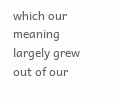which our meaning largely grew out of our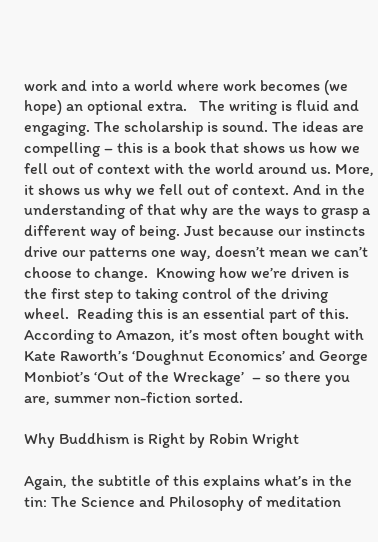work and into a world where work becomes (we hope) an optional extra.   The writing is fluid and engaging. The scholarship is sound. The ideas are compelling – this is a book that shows us how we fell out of context with the world around us. More, it shows us why we fell out of context. And in the understanding of that why are the ways to grasp a different way of being. Just because our instincts drive our patterns one way, doesn’t mean we can’t choose to change.  Knowing how we’re driven is the first step to taking control of the driving wheel.  Reading this is an essential part of this. According to Amazon, it’s most often bought with Kate Raworth’s ‘Doughnut Economics’ and George Monbiot’s ‘Out of the Wreckage’  – so there you are, summer non-fiction sorted.

Why Buddhism is Right by Robin Wright

Again, the subtitle of this explains what’s in the tin: The Science and Philosophy of meditation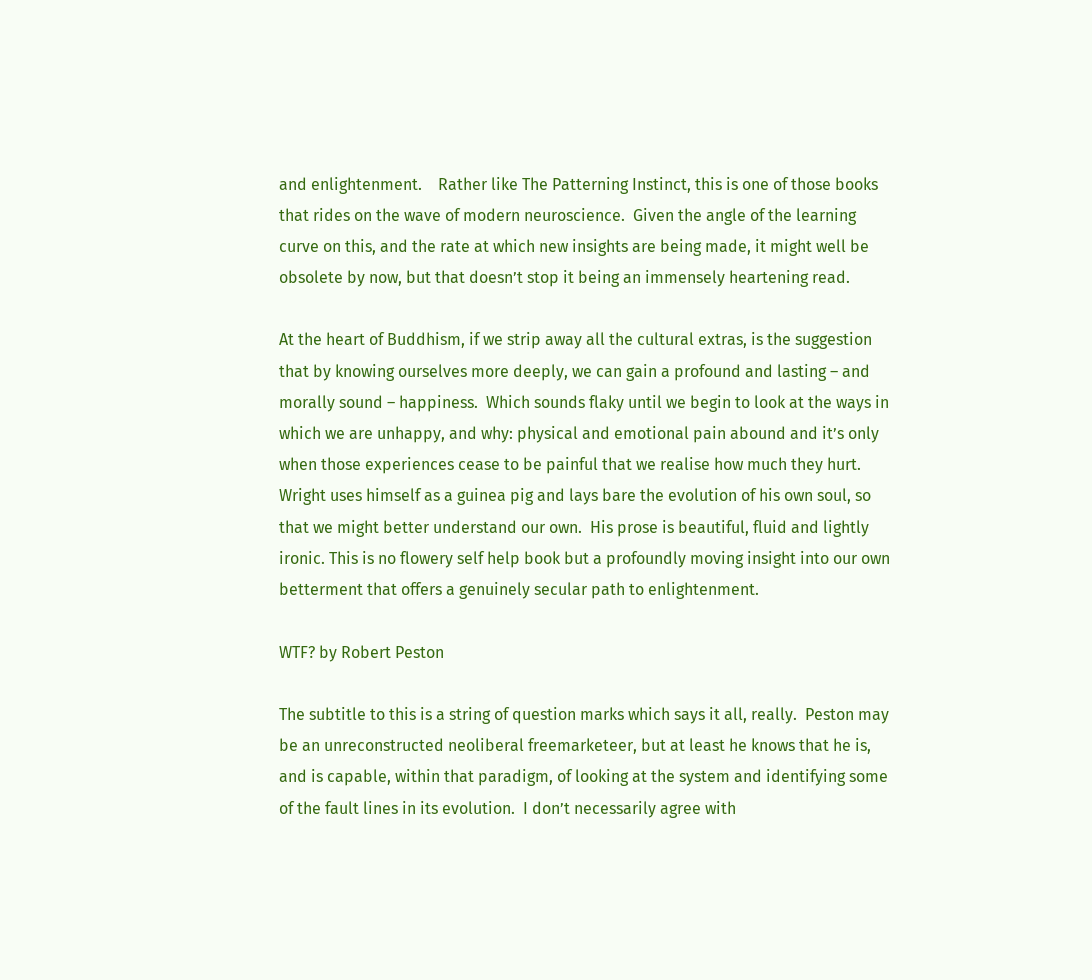and enlightenment.    Rather like The Patterning Instinct, this is one of those books that rides on the wave of modern neuroscience.  Given the angle of the learning curve on this, and the rate at which new insights are being made, it might well be obsolete by now, but that doesn’t stop it being an immensely heartening read.

At the heart of Buddhism, if we strip away all the cultural extras, is the suggestion that by knowing ourselves more deeply, we can gain a profound and lasting – and morally sound – happiness.  Which sounds flaky until we begin to look at the ways in which we are unhappy, and why: physical and emotional pain abound and it’s only when those experiences cease to be painful that we realise how much they hurt. Wright uses himself as a guinea pig and lays bare the evolution of his own soul, so that we might better understand our own.  His prose is beautiful, fluid and lightly ironic. This is no flowery self help book but a profoundly moving insight into our own betterment that offers a genuinely secular path to enlightenment.

WTF? by Robert Peston

The subtitle to this is a string of question marks which says it all, really.  Peston may be an unreconstructed neoliberal freemarketeer, but at least he knows that he is, and is capable, within that paradigm, of looking at the system and identifying some of the fault lines in its evolution.  I don’t necessarily agree with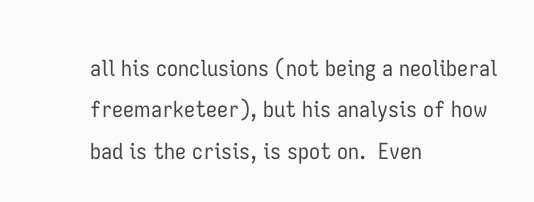all his conclusions (not being a neoliberal freemarketeer), but his analysis of how bad is the crisis, is spot on.  Even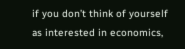if you don’t think of yourself as interested in economics,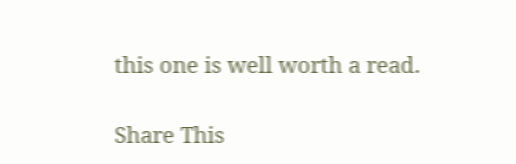this one is well worth a read.

Share This